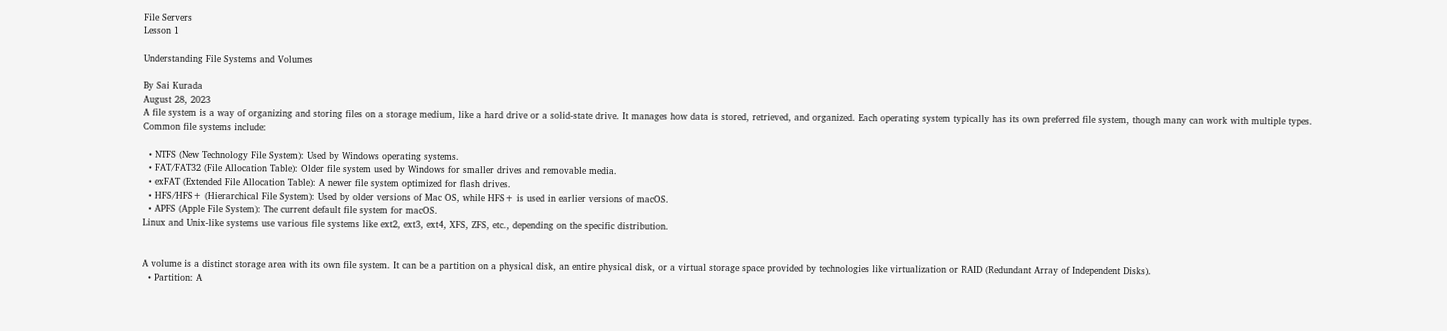File Servers
Lesson 1

Understanding File Systems and Volumes

By Sai Kurada
August 28, 2023
A file system is a way of organizing and storing files on a storage medium, like a hard drive or a solid-state drive. It manages how data is stored, retrieved, and organized. Each operating system typically has its own preferred file system, though many can work with multiple types.
Common file systems include:

  • NTFS (New Technology File System): Used by Windows operating systems.
  • FAT/FAT32 (File Allocation Table): Older file system used by Windows for smaller drives and removable media.
  • exFAT (Extended File Allocation Table): A newer file system optimized for flash drives.
  • HFS/HFS+ (Hierarchical File System): Used by older versions of Mac OS, while HFS+ is used in earlier versions of macOS.
  • APFS (Apple File System): The current default file system for macOS.
Linux and Unix-like systems use various file systems like ext2, ext3, ext4, XFS, ZFS, etc., depending on the specific distribution.


A volume is a distinct storage area with its own file system. It can be a partition on a physical disk, an entire physical disk, or a virtual storage space provided by technologies like virtualization or RAID (Redundant Array of Independent Disks).
  • Partition: A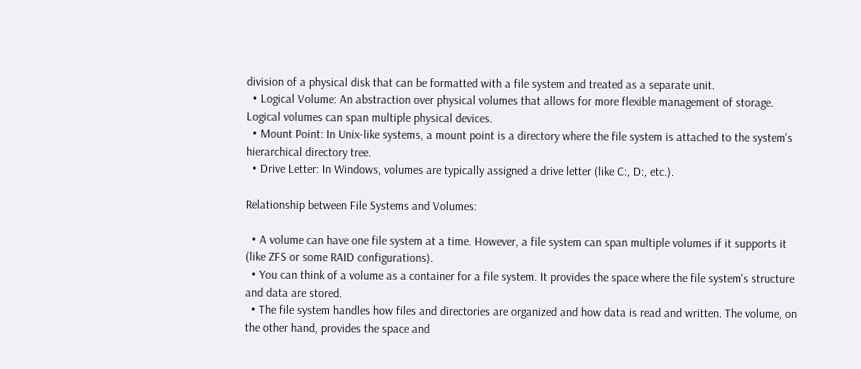division of a physical disk that can be formatted with a file system and treated as a separate unit.
  • Logical Volume: An abstraction over physical volumes that allows for more flexible management of storage. Logical volumes can span multiple physical devices.
  • Mount Point: In Unix-like systems, a mount point is a directory where the file system is attached to the system's hierarchical directory tree.
  • Drive Letter: In Windows, volumes are typically assigned a drive letter (like C:, D:, etc.).

Relationship between File Systems and Volumes:

  • A volume can have one file system at a time. However, a file system can span multiple volumes if it supports it (like ZFS or some RAID configurations).
  • You can think of a volume as a container for a file system. It provides the space where the file system's structure and data are stored.
  • The file system handles how files and directories are organized and how data is read and written. The volume, on the other hand, provides the space and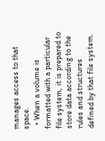manages access to that space.
  • When a volume is formatted with a particular file system, it is prepared to store data according to the rules and structures defined by that file system.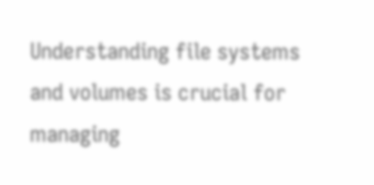Understanding file systems and volumes is crucial for managing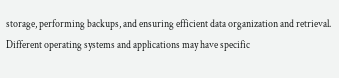storage, performing backups, and ensuring efficient data organization and retrieval. Different operating systems and applications may have specific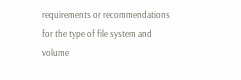requirements or recommendations for the type of file system and volume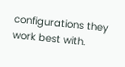configurations they work best with.